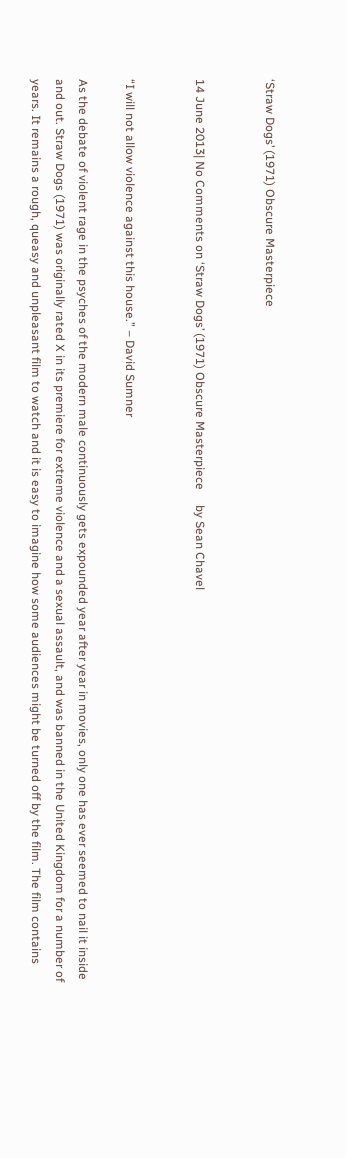‘Straw Dogs’ (1971) Obscure Masterpiece


14 June 2013| No Comments on ‘Straw Dogs’ (1971) Obscure Masterpiece     by Sean Chavel


“I will not allow violence against this house.” – David Sumner

As the debate of violent rage in the psyches of the modern male continuously gets expounded year after year in movies, only one has ever seemed to nail it inside and out. Straw Dogs (1971) was originally rated X in its premiere for extreme violence and a sexual assault, and was banned in the United Kingdom for a number of years. It remains a rough, queasy and unpleasant film to watch and it is easy to imagine how some audiences might be turned off by the film. The film contains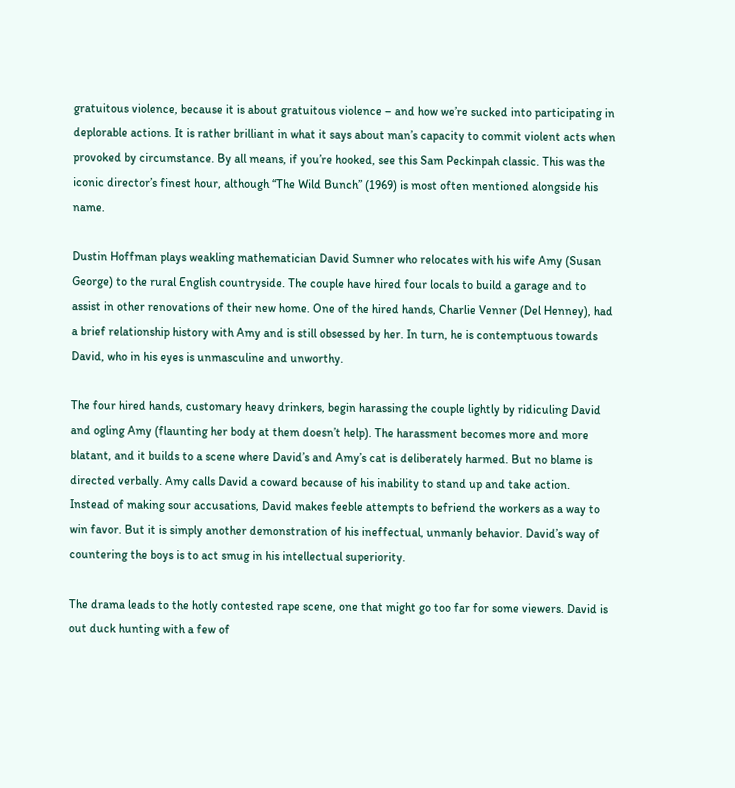gratuitous violence, because it is about gratuitous violence – and how we’re sucked into participating in deplorable actions. It is rather brilliant in what it says about man’s capacity to commit violent acts when provoked by circumstance. By all means, if you’re hooked, see this Sam Peckinpah classic. This was the iconic director’s finest hour, although “The Wild Bunch” (1969) is most often mentioned alongside his name.

Dustin Hoffman plays weakling mathematician David Sumner who relocates with his wife Amy (Susan George) to the rural English countryside. The couple have hired four locals to build a garage and to assist in other renovations of their new home. One of the hired hands, Charlie Venner (Del Henney), had a brief relationship history with Amy and is still obsessed by her. In turn, he is contemptuous towards David, who in his eyes is unmasculine and unworthy.

The four hired hands, customary heavy drinkers, begin harassing the couple lightly by ridiculing David and ogling Amy (flaunting her body at them doesn’t help). The harassment becomes more and more blatant, and it builds to a scene where David’s and Amy’s cat is deliberately harmed. But no blame is directed verbally. Amy calls David a coward because of his inability to stand up and take action. Instead of making sour accusations, David makes feeble attempts to befriend the workers as a way to win favor. But it is simply another demonstration of his ineffectual, unmanly behavior. David’s way of countering the boys is to act smug in his intellectual superiority.

The drama leads to the hotly contested rape scene, one that might go too far for some viewers. David is out duck hunting with a few of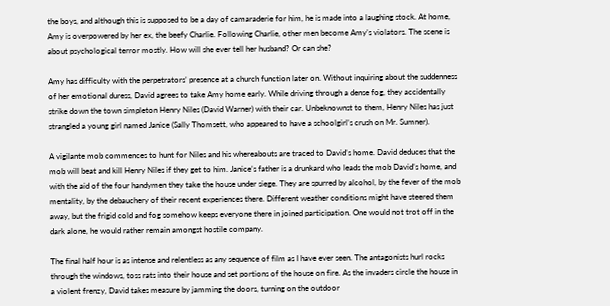the boys, and although this is supposed to be a day of camaraderie for him, he is made into a laughing stock. At home, Amy is overpowered by her ex, the beefy Charlie. Following Charlie, other men become Amy’s violators. The scene is about psychological terror mostly. How will she ever tell her husband? Or can she?

Amy has difficulty with the perpetrators’ presence at a church function later on. Without inquiring about the suddenness of her emotional duress, David agrees to take Amy home early. While driving through a dense fog, they accidentally strike down the town simpleton Henry Niles (David Warner) with their car. Unbeknownst to them, Henry Niles has just strangled a young girl named Janice (Sally Thomsett, who appeared to have a schoolgirl’s crush on Mr. Sumner).

A vigilante mob commences to hunt for Niles and his whereabouts are traced to David’s home. David deduces that the mob will beat and kill Henry Niles if they get to him. Janice’s father is a drunkard who leads the mob David’s home, and with the aid of the four handymen they take the house under siege. They are spurred by alcohol, by the fever of the mob mentality, by the debauchery of their recent experiences there. Different weather conditions might have steered them away, but the frigid cold and fog somehow keeps everyone there in joined participation. One would not trot off in the dark alone, he would rather remain amongst hostile company.

The final half hour is as intense and relentless as any sequence of film as I have ever seen. The antagonists hurl rocks through the windows, toss rats into their house and set portions of the house on fire. As the invaders circle the house in a violent frenzy, David takes measure by jamming the doors, turning on the outdoor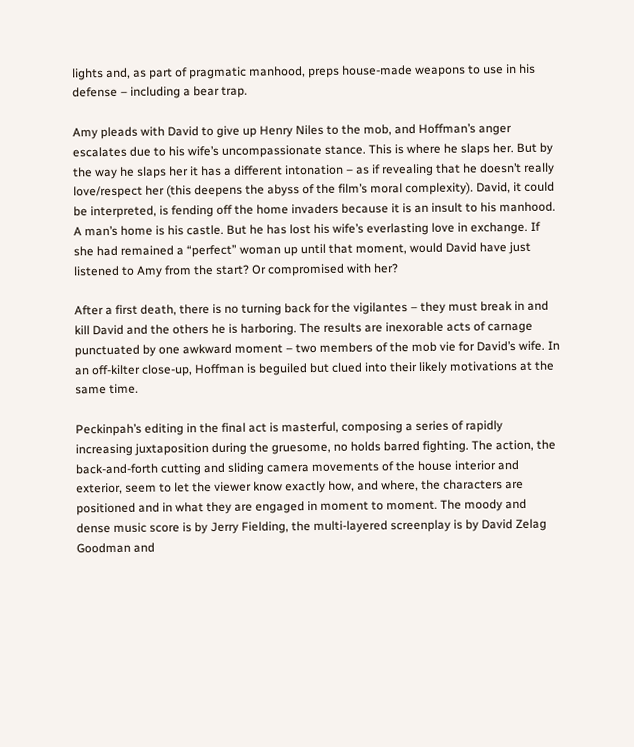lights and, as part of pragmatic manhood, preps house-made weapons to use in his defense – including a bear trap.

Amy pleads with David to give up Henry Niles to the mob, and Hoffman’s anger escalates due to his wife’s uncompassionate stance. This is where he slaps her. But by the way he slaps her it has a different intonation – as if revealing that he doesn’t really love/respect her (this deepens the abyss of the film’s moral complexity). David, it could be interpreted, is fending off the home invaders because it is an insult to his manhood. A man’s home is his castle. But he has lost his wife’s everlasting love in exchange. If she had remained a “perfect” woman up until that moment, would David have just listened to Amy from the start? Or compromised with her?

After a first death, there is no turning back for the vigilantes – they must break in and kill David and the others he is harboring. The results are inexorable acts of carnage punctuated by one awkward moment – two members of the mob vie for David’s wife. In an off-kilter close-up, Hoffman is beguiled but clued into their likely motivations at the same time.

Peckinpah’s editing in the final act is masterful, composing a series of rapidly increasing juxtaposition during the gruesome, no holds barred fighting. The action, the back-and-forth cutting and sliding camera movements of the house interior and exterior, seem to let the viewer know exactly how, and where, the characters are positioned and in what they are engaged in moment to moment. The moody and dense music score is by Jerry Fielding, the multi-layered screenplay is by David Zelag Goodman and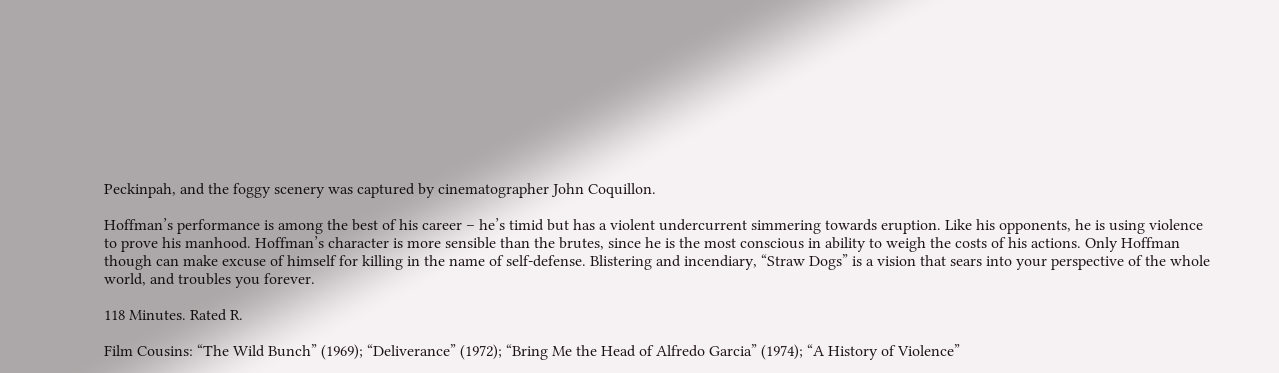Peckinpah, and the foggy scenery was captured by cinematographer John Coquillon.

Hoffman’s performance is among the best of his career – he’s timid but has a violent undercurrent simmering towards eruption. Like his opponents, he is using violence to prove his manhood. Hoffman’s character is more sensible than the brutes, since he is the most conscious in ability to weigh the costs of his actions. Only Hoffman though can make excuse of himself for killing in the name of self-defense. Blistering and incendiary, “Straw Dogs” is a vision that sears into your perspective of the whole world, and troubles you forever.

118 Minutes. Rated R.

Film Cousins: “The Wild Bunch” (1969); “Deliverance” (1972); “Bring Me the Head of Alfredo Garcia” (1974); “A History of Violence”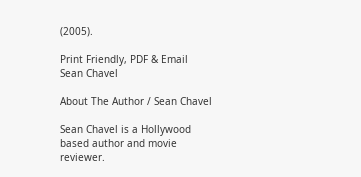(2005).

Print Friendly, PDF & Email
Sean Chavel

About The Author / Sean Chavel

Sean Chavel is a Hollywood based author and movie reviewer.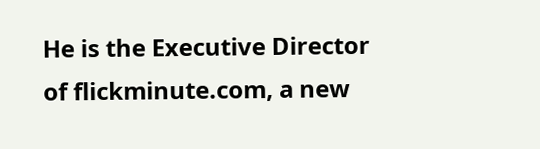He is the Executive Director of flickminute.com, a new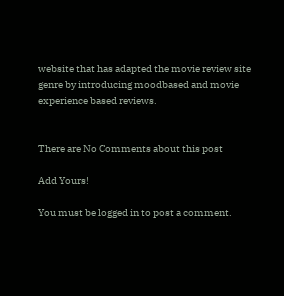website that has adapted the movie review site genre by introducing moodbased and movie experience based reviews.


There are No Comments about this post

Add Yours!

You must be logged in to post a comment.